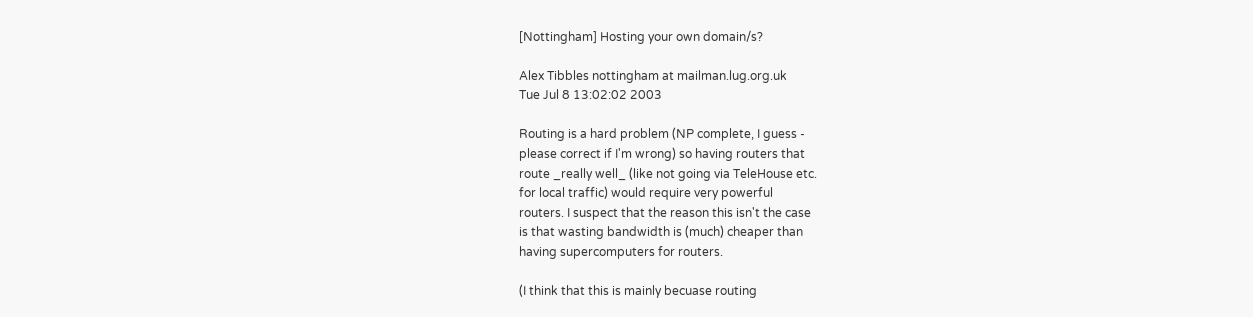[Nottingham] Hosting your own domain/s?

Alex Tibbles nottingham at mailman.lug.org.uk
Tue Jul 8 13:02:02 2003

Routing is a hard problem (NP complete, I guess -
please correct if I'm wrong) so having routers that
route _really well_ (like not going via TeleHouse etc.
for local traffic) would require very powerful
routers. I suspect that the reason this isn't the case
is that wasting bandwidth is (much) cheaper than
having supercomputers for routers.

(I think that this is mainly becuase routing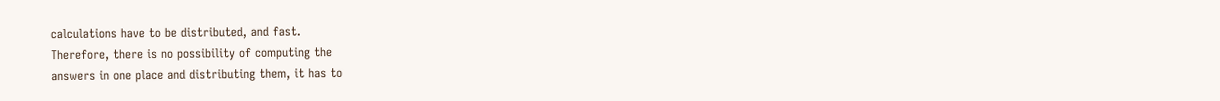calculations have to be distributed, and fast.
Therefore, there is no possibility of computing the
answers in one place and distributing them, it has to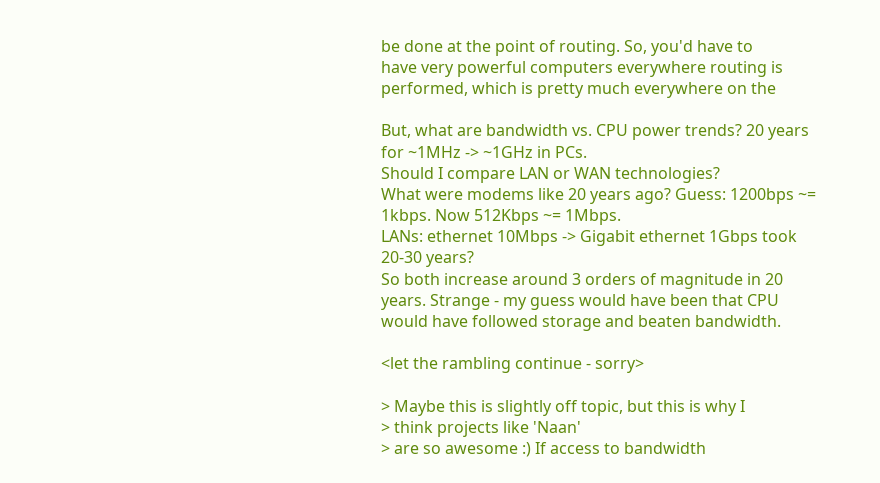be done at the point of routing. So, you'd have to
have very powerful computers everywhere routing is
performed, which is pretty much everywhere on the

But, what are bandwidth vs. CPU power trends? 20 years
for ~1MHz -> ~1GHz in PCs.
Should I compare LAN or WAN technologies?
What were modems like 20 years ago? Guess: 1200bps ~=
1kbps. Now 512Kbps ~= 1Mbps.
LANs: ethernet 10Mbps -> Gigabit ethernet 1Gbps took
20-30 years?
So both increase around 3 orders of magnitude in 20
years. Strange - my guess would have been that CPU
would have followed storage and beaten bandwidth.

<let the rambling continue - sorry>

> Maybe this is slightly off topic, but this is why I
> think projects like 'Naan'
> are so awesome :) If access to bandwidth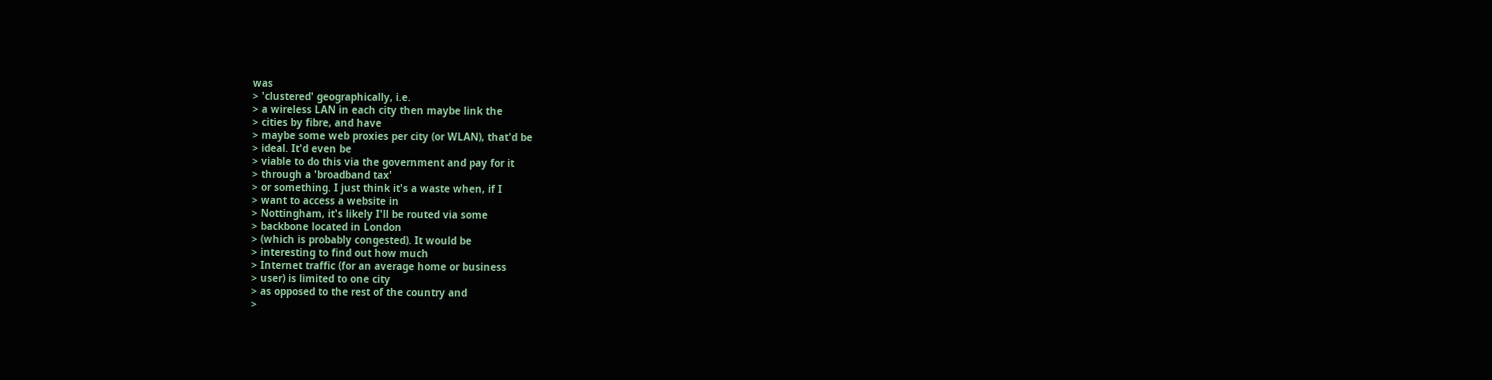was
> 'clustered' geographically, i.e.
> a wireless LAN in each city then maybe link the
> cities by fibre, and have
> maybe some web proxies per city (or WLAN), that'd be
> ideal. It'd even be
> viable to do this via the government and pay for it
> through a 'broadband tax'
> or something. I just think it's a waste when, if I
> want to access a website in
> Nottingham, it's likely I'll be routed via some
> backbone located in London
> (which is probably congested). It would be
> interesting to find out how much
> Internet traffic (for an average home or business
> user) is limited to one city
> as opposed to the rest of the country and
>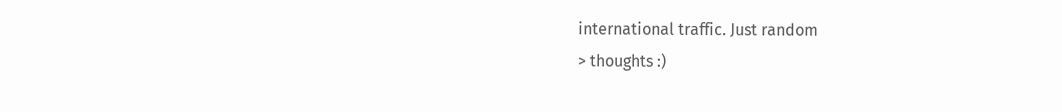international traffic. Just random
> thoughts :)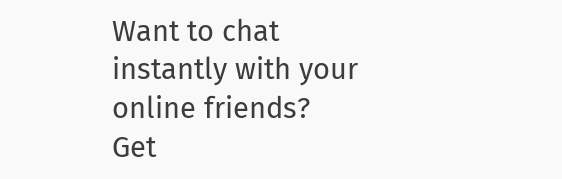Want to chat instantly with your online friends?  Get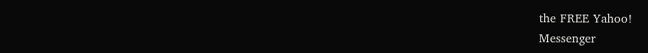the FREE Yahoo!
Messenger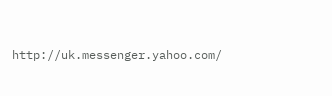http://uk.messenger.yahoo.com/